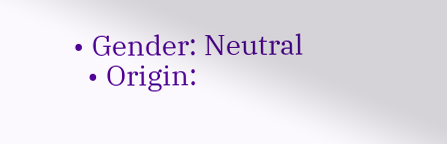• Gender: Neutral
  • Origin: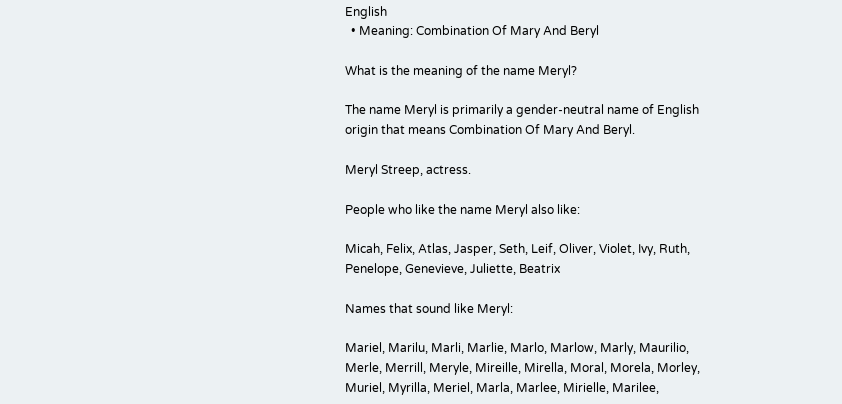English
  • Meaning: Combination Of Mary And Beryl

What is the meaning of the name Meryl?

The name Meryl is primarily a gender-neutral name of English origin that means Combination Of Mary And Beryl.

Meryl Streep, actress.

People who like the name Meryl also like:

Micah, Felix, Atlas, Jasper, Seth, Leif, Oliver, Violet, Ivy, Ruth, Penelope, Genevieve, Juliette, Beatrix

Names that sound like Meryl:

Mariel, Marilu, Marli, Marlie, Marlo, Marlow, Marly, Maurilio, Merle, Merrill, Meryle, Mireille, Mirella, Moral, Morela, Morley, Muriel, Myrilla, Meriel, Marla, Marlee, Mirielle, Marilee,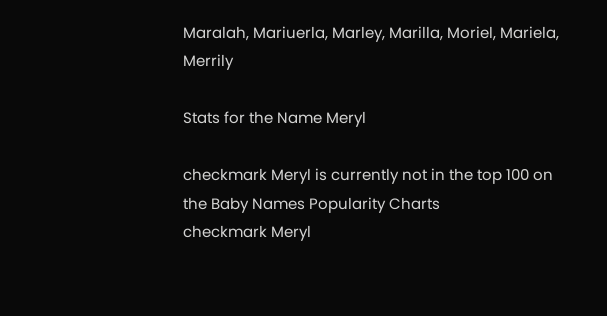Maralah, Mariuerla, Marley, Marilla, Moriel, Mariela, Merrily

Stats for the Name Meryl

checkmark Meryl is currently not in the top 100 on the Baby Names Popularity Charts
checkmark Meryl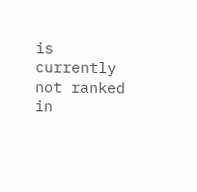is currently not ranked in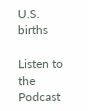U.S. births

Listen to the Podcast